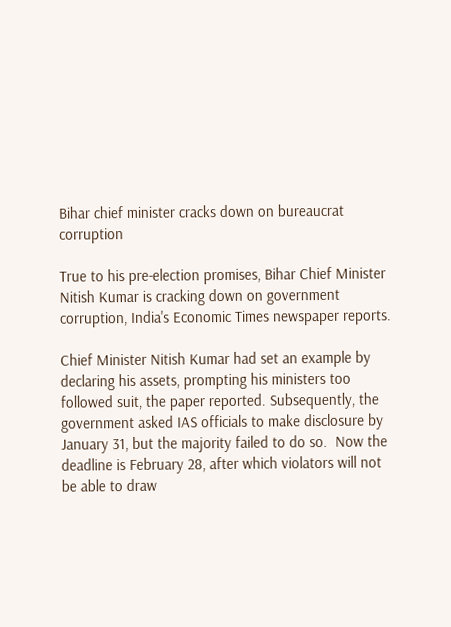Bihar chief minister cracks down on bureaucrat corruption

True to his pre-election promises, Bihar Chief Minister Nitish Kumar is cracking down on government corruption, India's Economic Times newspaper reports.

Chief Minister Nitish Kumar had set an example by declaring his assets, prompting his ministers too followed suit, the paper reported. Subsequently, the government asked IAS officials to make disclosure by January 31, but the majority failed to do so.  Now the deadline is February 28, after which violators will not be able to draw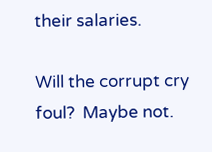their salaries.

Will the corrupt cry foul?  Maybe not.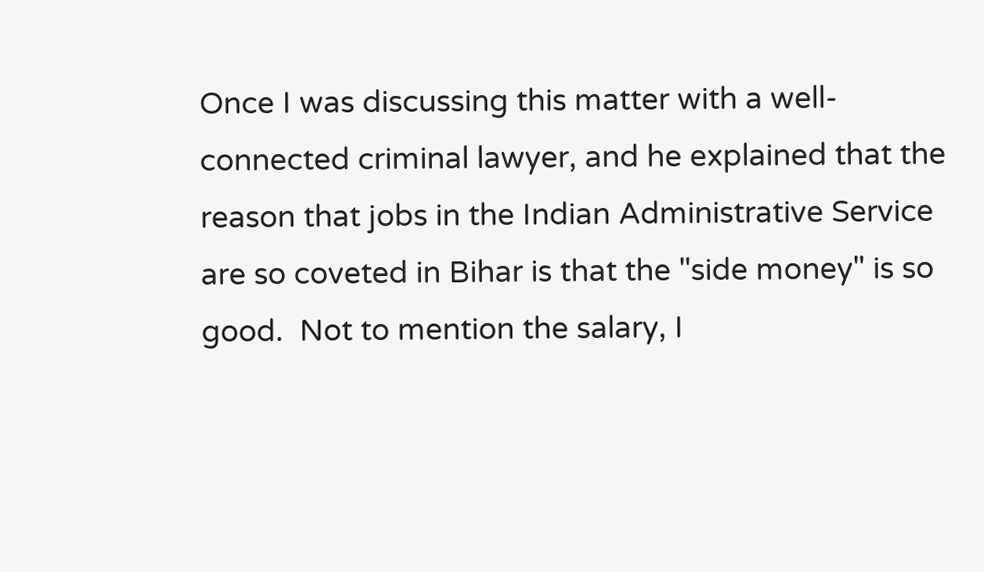Once I was discussing this matter with a well-connected criminal lawyer, and he explained that the reason that jobs in the Indian Administrative Service are so coveted in Bihar is that the "side money" is so good.  Not to mention the salary, I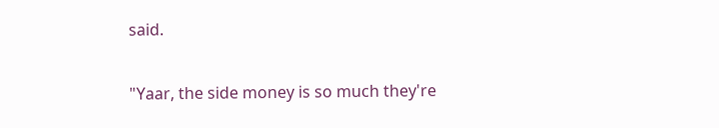said.

"Yaar, the side money is so much they're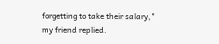forgetting to take their salary," my friend replied.